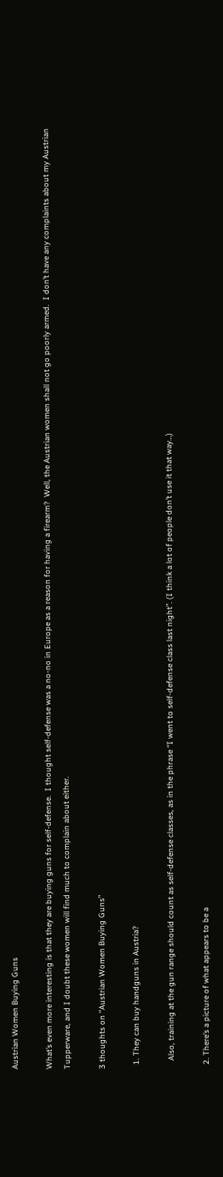Austrian Women Buying Guns

What’s even more interesting is that they are buying guns for self-defense.  I thought self-defense was a no-no in Europe as a reason for having a firearm?  Well, the Austrian women shall not go poorly armed.  I don’t have any complaints about my Austrian Tupperware, and I doubt these women will find much to complain about either.

3 thoughts on “Austrian Women Buying Guns”

  1. They can buy handguns in Austria?

    Also, training at the gun range should count as self-defense classes, as in the phrase “I went to self-defense class last night”. (I think a lot of people don’t use it that way…)

  2. There’s a picture of what appears to be a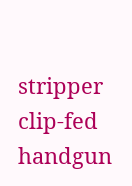stripper clip-fed handgun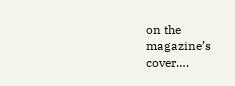on the magazine’s cover….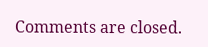Comments are closed.